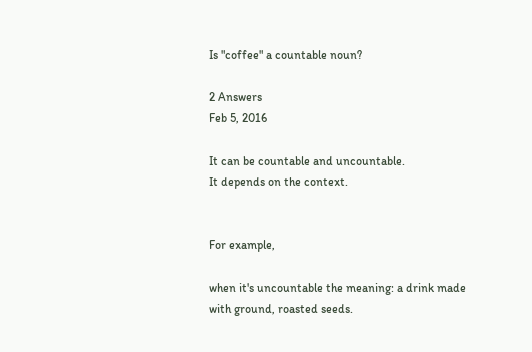Is "coffee" a countable noun?

2 Answers
Feb 5, 2016

It can be countable and uncountable.
It depends on the context.


For example,

when it's uncountable the meaning: a drink made with ground, roasted seeds.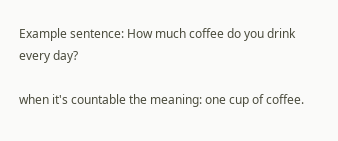Example sentence: How much coffee do you drink every day?

when it's countable the meaning: one cup of coffee.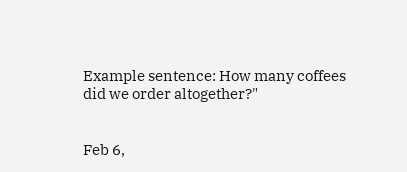Example sentence: How many coffees did we order altogether?"


Feb 6,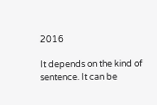2016

It depends on the kind of sentence. It can be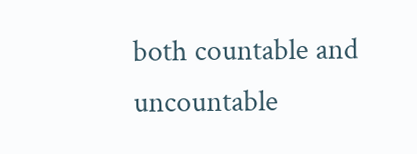both countable and uncountable